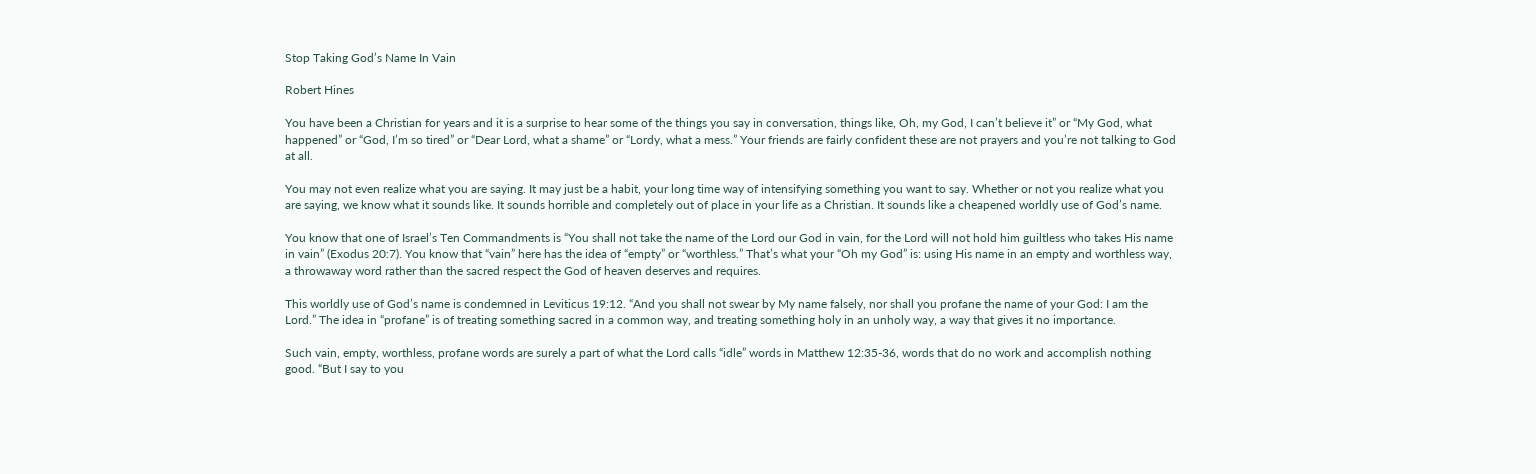Stop Taking God’s Name In Vain

Robert Hines

You have been a Christian for years and it is a surprise to hear some of the things you say in conversation, things like, Oh, my God, I can’t believe it” or “My God, what happened” or “God, I’m so tired” or “Dear Lord, what a shame” or “Lordy, what a mess.” Your friends are fairly confident these are not prayers and you’re not talking to God at all.

You may not even realize what you are saying. It may just be a habit, your long time way of intensifying something you want to say. Whether or not you realize what you are saying, we know what it sounds like. It sounds horrible and completely out of place in your life as a Christian. It sounds like a cheapened worldly use of God’s name.

You know that one of Israel’s Ten Commandments is “You shall not take the name of the Lord our God in vain, for the Lord will not hold him guiltless who takes His name in vain” (Exodus 20:7). You know that “vain” here has the idea of “empty” or “worthless.” That’s what your “Oh my God” is: using His name in an empty and worthless way, a throwaway word rather than the sacred respect the God of heaven deserves and requires.

This worldly use of God’s name is condemned in Leviticus 19:12. “And you shall not swear by My name falsely, nor shall you profane the name of your God: I am the Lord.” The idea in “profane” is of treating something sacred in a common way, and treating something holy in an unholy way, a way that gives it no importance.

Such vain, empty, worthless, profane words are surely a part of what the Lord calls “idle” words in Matthew 12:35-36, words that do no work and accomplish nothing good. “But I say to you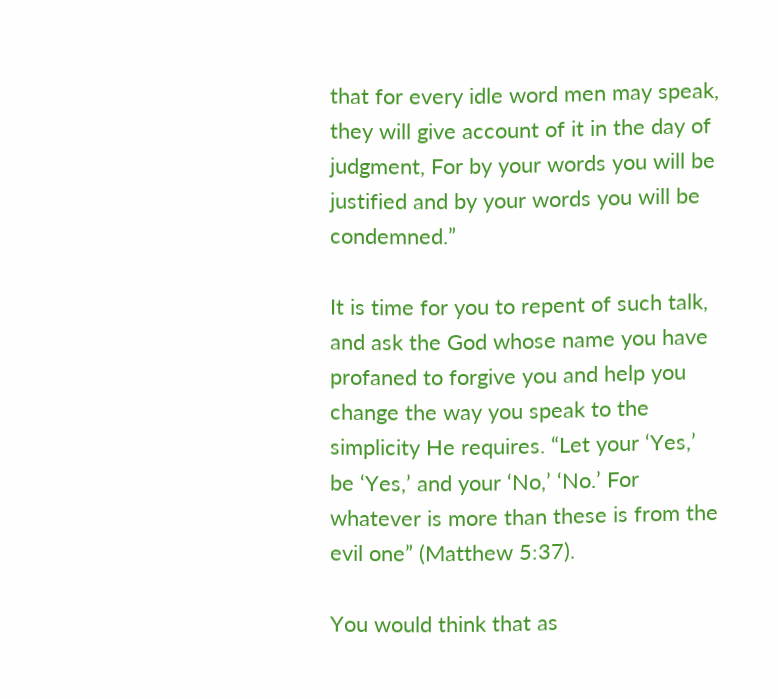that for every idle word men may speak, they will give account of it in the day of judgment, For by your words you will be justified and by your words you will be condemned.”

It is time for you to repent of such talk, and ask the God whose name you have profaned to forgive you and help you change the way you speak to the simplicity He requires. “Let your ‘Yes,’ be ‘Yes,’ and your ‘No,’ ‘No.’ For whatever is more than these is from the evil one” (Matthew 5:37).

You would think that as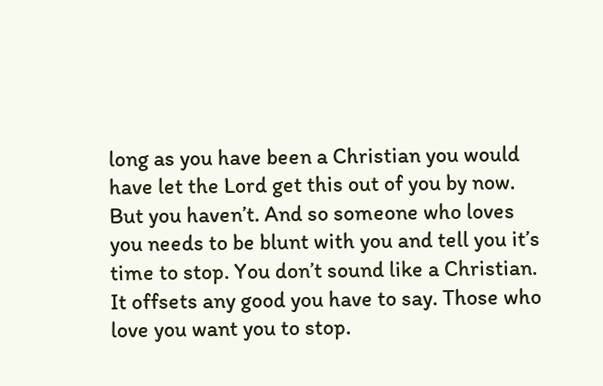long as you have been a Christian you would have let the Lord get this out of you by now. But you haven’t. And so someone who loves you needs to be blunt with you and tell you it’s time to stop. You don’t sound like a Christian. It offsets any good you have to say. Those who love you want you to stop.